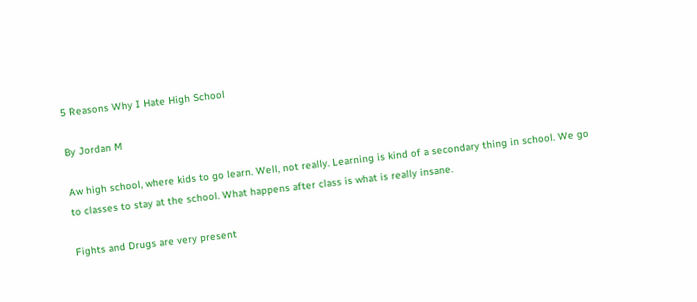5 Reasons Why I Hate High School

By Jordan M

Aw high school, where kids to go learn. Well, not really. Learning is kind of a secondary thing in school. We go to classes to stay at the school. What happens after class is what is really insane.

Fights and Drugs are very present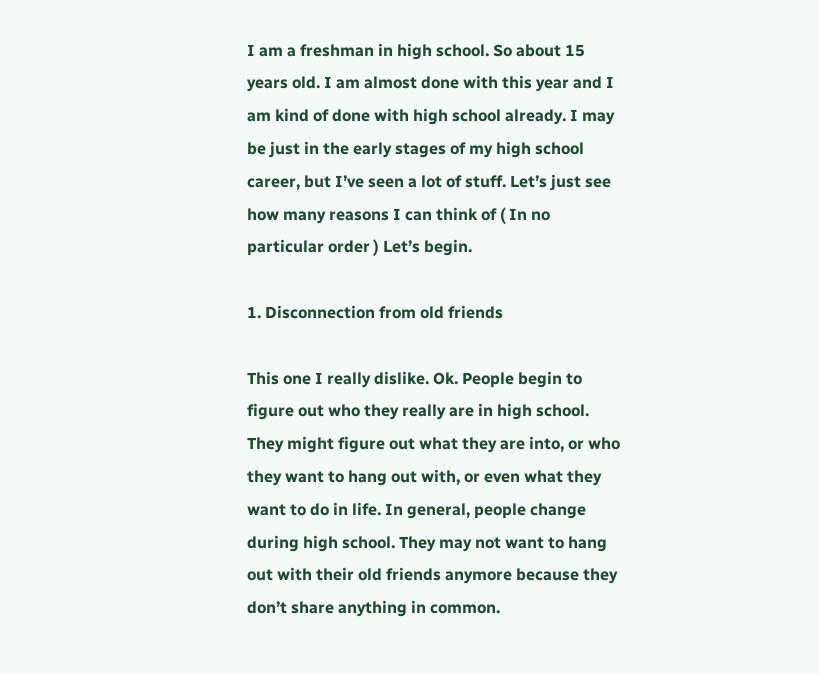I am a freshman in high school. So about 15 years old. I am almost done with this year and I am kind of done with high school already. I may be just in the early stages of my high school career, but I’ve seen a lot of stuff. Let’s just see how many reasons I can think of ( In no particular order ) Let’s begin.

1. Disconnection from old friends

This one I really dislike. Ok. People begin to figure out who they really are in high school. They might figure out what they are into, or who they want to hang out with, or even what they want to do in life. In general, people change during high school. They may not want to hang out with their old friends anymore because they don’t share anything in common.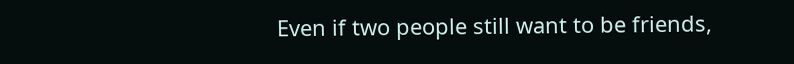Even if two people still want to be friends,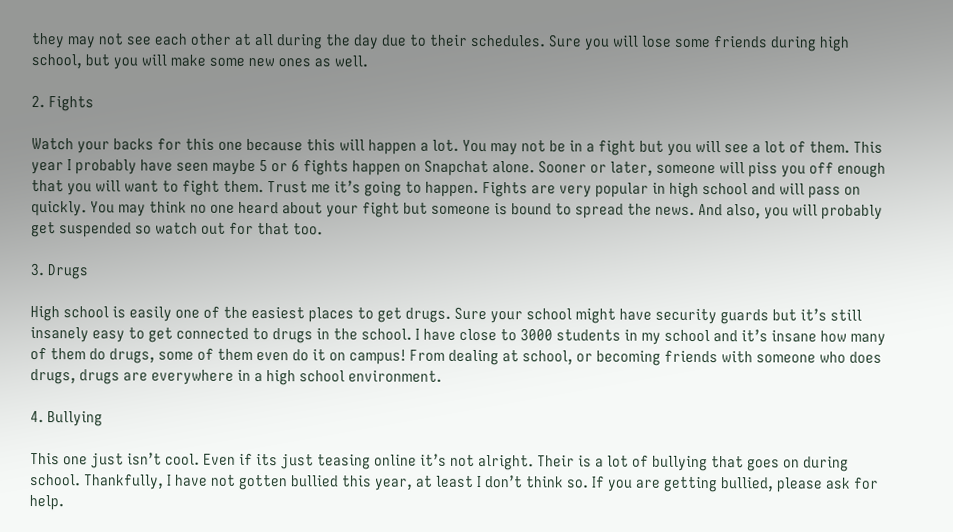they may not see each other at all during the day due to their schedules. Sure you will lose some friends during high school, but you will make some new ones as well.

2. Fights

Watch your backs for this one because this will happen a lot. You may not be in a fight but you will see a lot of them. This year I probably have seen maybe 5 or 6 fights happen on Snapchat alone. Sooner or later, someone will piss you off enough that you will want to fight them. Trust me it’s going to happen. Fights are very popular in high school and will pass on quickly. You may think no one heard about your fight but someone is bound to spread the news. And also, you will probably get suspended so watch out for that too.

3. Drugs

High school is easily one of the easiest places to get drugs. Sure your school might have security guards but it’s still insanely easy to get connected to drugs in the school. I have close to 3000 students in my school and it’s insane how many of them do drugs, some of them even do it on campus! From dealing at school, or becoming friends with someone who does drugs, drugs are everywhere in a high school environment.

4. Bullying

This one just isn’t cool. Even if its just teasing online it’s not alright. Their is a lot of bullying that goes on during school. Thankfully, I have not gotten bullied this year, at least I don’t think so. If you are getting bullied, please ask for help.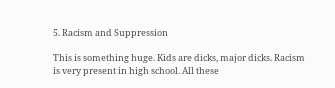5. Racism and Suppression

This is something huge. Kids are dicks, major dicks. Racism is very present in high school. All these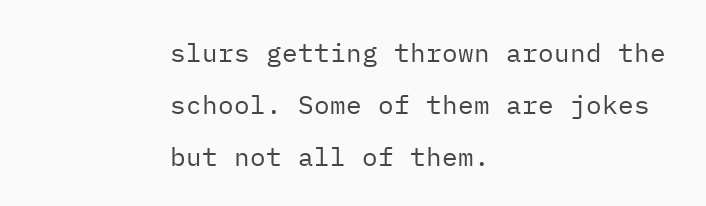slurs getting thrown around the school. Some of them are jokes but not all of them.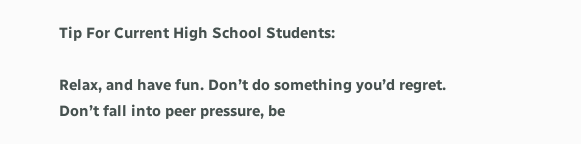Tip For Current High School Students:

Relax, and have fun. Don’t do something you’d regret. Don’t fall into peer pressure, be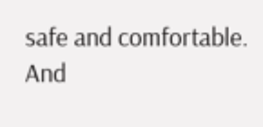safe and comfortable. And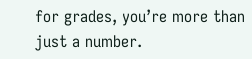for grades, you’re more than just a number.